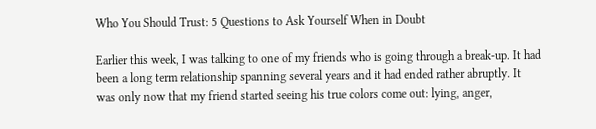Who You Should Trust: 5 Questions to Ask Yourself When in Doubt

Earlier this week, I was talking to one of my friends who is going through a break-up. It had been a long term relationship spanning several years and it had ended rather abruptly. It was only now that my friend started seeing his true colors come out: lying, anger,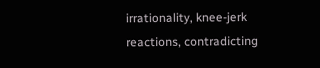irrationality, knee-jerk reactions, contradicting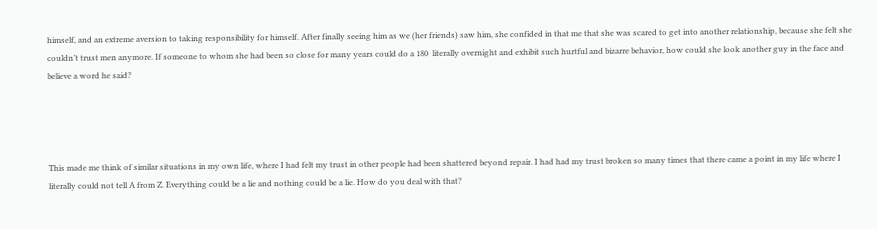himself, and an extreme aversion to taking responsibility for himself. After finally seeing him as we (her friends) saw him, she confided in that me that she was scared to get into another relationship, because she felt she couldn’t trust men anymore. If someone to whom she had been so close for many years could do a 180  literally overnight and exhibit such hurtful and bizarre behavior, how could she look another guy in the face and believe a word he said?




This made me think of similar situations in my own life, where I had felt my trust in other people had been shattered beyond repair. I had had my trust broken so many times that there came a point in my life where I literally could not tell A from Z. Everything could be a lie and nothing could be a lie. How do you deal with that?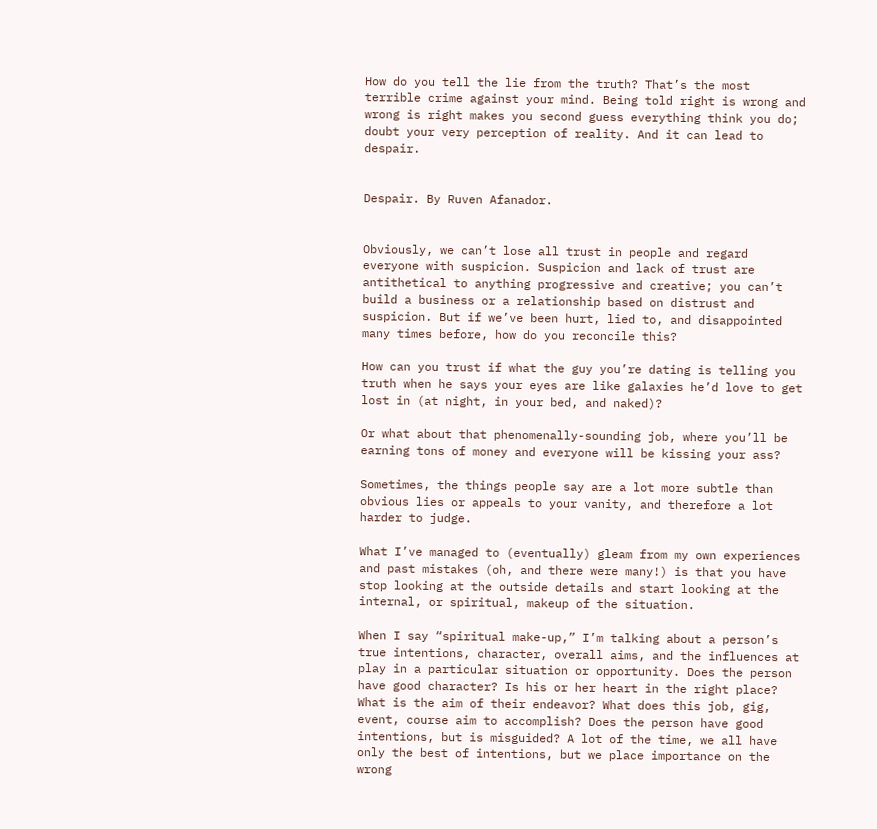How do you tell the lie from the truth? That’s the most terrible crime against your mind. Being told right is wrong and wrong is right makes you second guess everything think you do; doubt your very perception of reality. And it can lead to despair.


Despair. By Ruven Afanador.


Obviously, we can’t lose all trust in people and regard everyone with suspicion. Suspicion and lack of trust are antithetical to anything progressive and creative; you can’t build a business or a relationship based on distrust and suspicion. But if we’ve been hurt, lied to, and disappointed many times before, how do you reconcile this?

How can you trust if what the guy you’re dating is telling you truth when he says your eyes are like galaxies he’d love to get lost in (at night, in your bed, and naked)?

Or what about that phenomenally-sounding job, where you’ll be earning tons of money and everyone will be kissing your ass?

Sometimes, the things people say are a lot more subtle than obvious lies or appeals to your vanity, and therefore a lot harder to judge.

What I’ve managed to (eventually) gleam from my own experiences and past mistakes (oh, and there were many!) is that you have stop looking at the outside details and start looking at the internal, or spiritual, makeup of the situation.

When I say “spiritual make-up,” I’m talking about a person’s true intentions, character, overall aims, and the influences at play in a particular situation or opportunity. Does the person have good character? Is his or her heart in the right place? What is the aim of their endeavor? What does this job, gig, event, course aim to accomplish? Does the person have good intentions, but is misguided? A lot of the time, we all have only the best of intentions, but we place importance on the wrong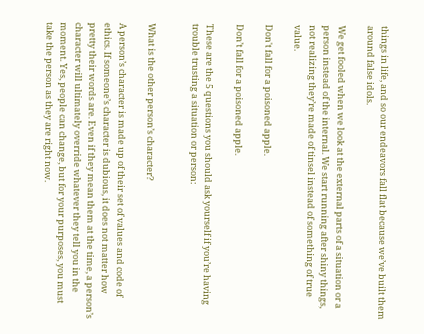things in life, and so our endeavors fall flat because we’ve built them around false idols.

We get fooled when we look at the external parts of a situation or a person instead of the internal. We start running after shiny things, not realizing they’re made of tinsel instead of something of true value.

Don't fall for a poisoned apple.

Don’t fall for a poisoned apple.

These are the 5 questions you should ask yourself if you’re having trouble trusting a situation or person:


What is the other person’s character?

A person’s character is made up of their set of values and code of ethics. If someone’s character is dubious, it does not matter how pretty their words are. Even if they mean them at the time, a person’s character will ultimately override whatever they tell you in the moment. Yes, people can change, but for your purposes, you must take the person as they are right now.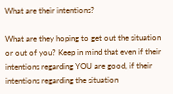What are their intentions?

What are they hoping to get out the situation or out of you? Keep in mind that even if their intentions regarding YOU are good, if their intentions regarding the situation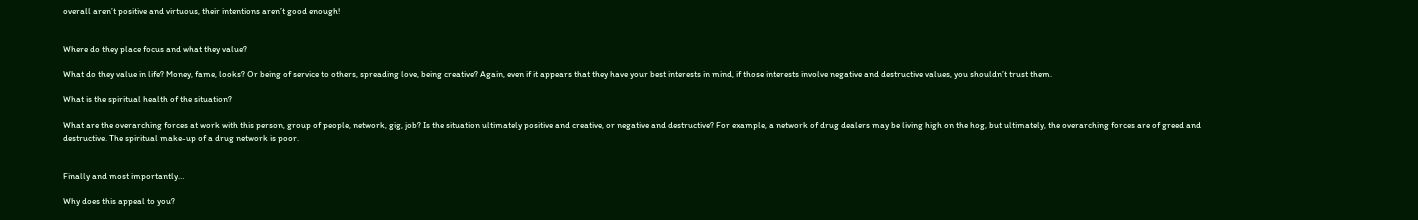overall aren’t positive and virtuous, their intentions aren’t good enough!


Where do they place focus and what they value?

What do they value in life? Money, fame, looks? Or being of service to others, spreading love, being creative? Again, even if it appears that they have your best interests in mind, if those interests involve negative and destructive values, you shouldn’t trust them.

What is the spiritual health of the situation?

What are the overarching forces at work with this person, group of people, network, gig, job? Is the situation ultimately positive and creative, or negative and destructive? For example, a network of drug dealers may be living high on the hog, but ultimately, the overarching forces are of greed and destructive. The spiritual make-up of a drug network is poor.


Finally and most importantly…

Why does this appeal to you?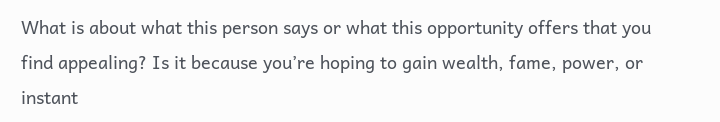What is about what this person says or what this opportunity offers that you find appealing? Is it because you’re hoping to gain wealth, fame, power, or instant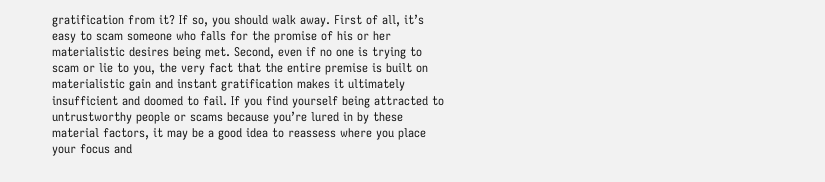gratification from it? If so, you should walk away. First of all, it’s easy to scam someone who falls for the promise of his or her materialistic desires being met. Second, even if no one is trying to scam or lie to you, the very fact that the entire premise is built on materialistic gain and instant gratification makes it ultimately insufficient and doomed to fail. If you find yourself being attracted to untrustworthy people or scams because you’re lured in by these material factors, it may be a good idea to reassess where you place your focus and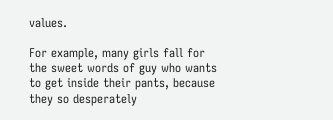values.

For example, many girls fall for the sweet words of guy who wants to get inside their pants, because they so desperately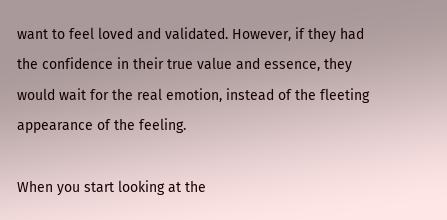want to feel loved and validated. However, if they had the confidence in their true value and essence, they would wait for the real emotion, instead of the fleeting appearance of the feeling.

When you start looking at the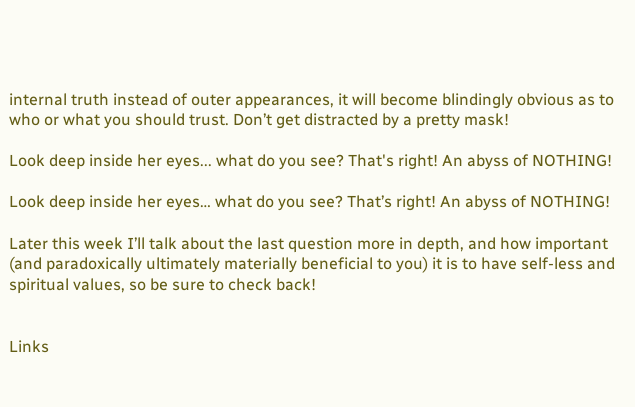internal truth instead of outer appearances, it will become blindingly obvious as to who or what you should trust. Don’t get distracted by a pretty mask!

Look deep inside her eyes... what do you see? That's right! An abyss of NOTHING!

Look deep inside her eyes… what do you see? That’s right! An abyss of NOTHING!

Later this week I’ll talk about the last question more in depth, and how important (and paradoxically ultimately materially beneficial to you) it is to have self-less and spiritual values, so be sure to check back!


Links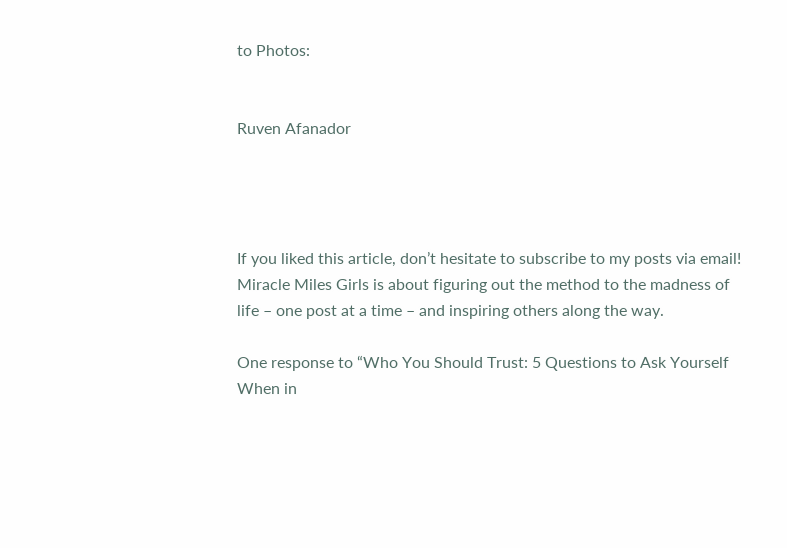to Photos:


Ruven Afanador




If you liked this article, don’t hesitate to subscribe to my posts via email! Miracle Miles Girls is about figuring out the method to the madness of life – one post at a time – and inspiring others along the way.

One response to “Who You Should Trust: 5 Questions to Ask Yourself When in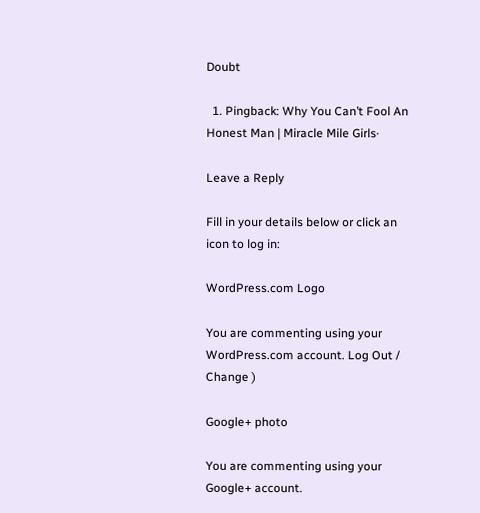Doubt

  1. Pingback: Why You Can’t Fool An Honest Man | Miracle Mile Girls·

Leave a Reply

Fill in your details below or click an icon to log in:

WordPress.com Logo

You are commenting using your WordPress.com account. Log Out /  Change )

Google+ photo

You are commenting using your Google+ account.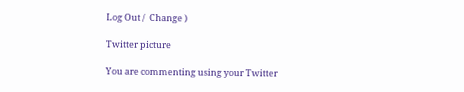Log Out /  Change )

Twitter picture

You are commenting using your Twitter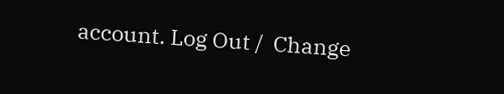account. Log Out /  Change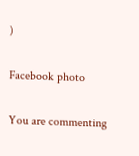)

Facebook photo

You are commenting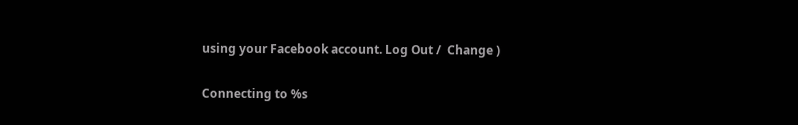using your Facebook account. Log Out /  Change )


Connecting to %s